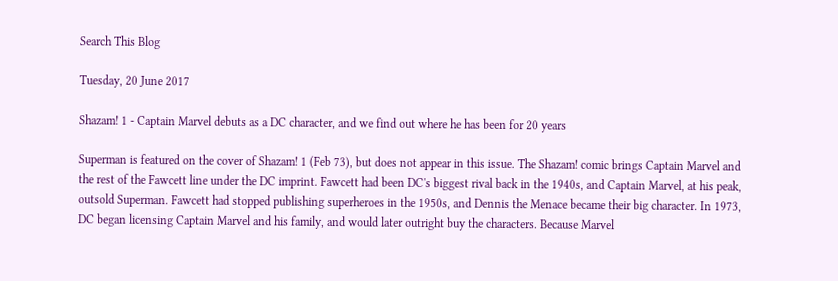Search This Blog

Tuesday, 20 June 2017

Shazam! 1 - Captain Marvel debuts as a DC character, and we find out where he has been for 20 years

Superman is featured on the cover of Shazam! 1 (Feb 73), but does not appear in this issue. The Shazam! comic brings Captain Marvel and the rest of the Fawcett line under the DC imprint. Fawcett had been DC's biggest rival back in the 1940s, and Captain Marvel, at his peak, outsold Superman. Fawcett had stopped publishing superheroes in the 1950s, and Dennis the Menace became their big character. In 1973, DC began licensing Captain Marvel and his family, and would later outright buy the characters. Because Marvel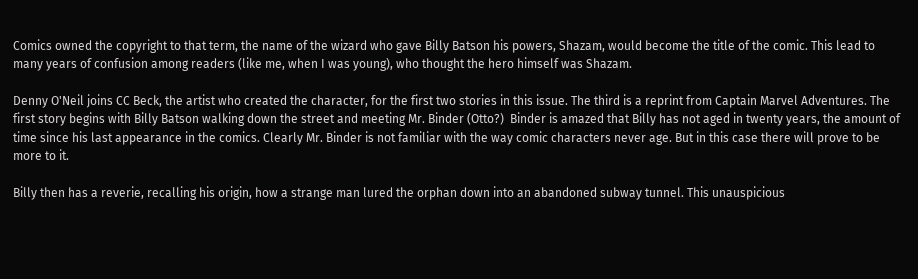Comics owned the copyright to that term, the name of the wizard who gave Billy Batson his powers, Shazam, would become the title of the comic. This lead to many years of confusion among readers (like me, when I was young), who thought the hero himself was Shazam.

Denny O'Neil joins CC Beck, the artist who created the character, for the first two stories in this issue. The third is a reprint from Captain Marvel Adventures. The first story begins with Billy Batson walking down the street and meeting Mr. Binder (Otto?)  Binder is amazed that Billy has not aged in twenty years, the amount of time since his last appearance in the comics. Clearly Mr. Binder is not familiar with the way comic characters never age. But in this case there will prove to be more to it.

Billy then has a reverie, recalling his origin, how a strange man lured the orphan down into an abandoned subway tunnel. This unauspicious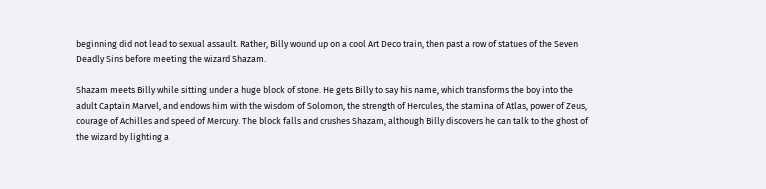beginning did not lead to sexual assault. Rather, Billy wound up on a cool Art Deco train, then past a row of statues of the Seven Deadly Sins before meeting the wizard Shazam.

Shazam meets Billy while sitting under a huge block of stone. He gets Billy to say his name, which transforms the boy into the adult Captain Marvel, and endows him with the wisdom of Solomon, the strength of Hercules, the stamina of Atlas, power of Zeus, courage of Achilles and speed of Mercury. The block falls and crushes Shazam, although Billy discovers he can talk to the ghost of the wizard by lighting a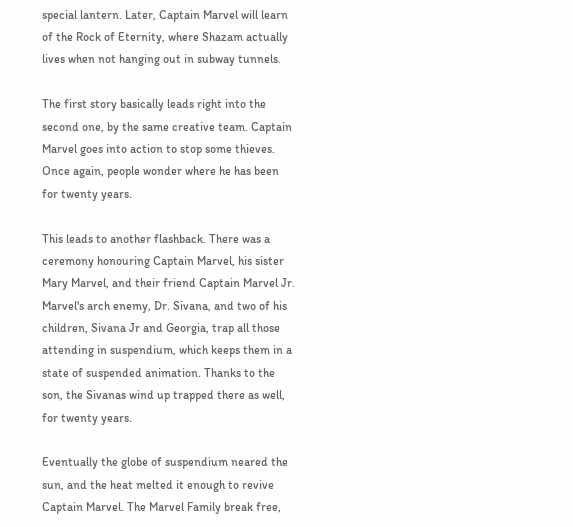special lantern. Later, Captain Marvel will learn of the Rock of Eternity, where Shazam actually lives when not hanging out in subway tunnels.

The first story basically leads right into the second one, by the same creative team. Captain Marvel goes into action to stop some thieves. Once again, people wonder where he has been for twenty years.

This leads to another flashback. There was a ceremony honouring Captain Marvel, his sister Mary Marvel, and their friend Captain Marvel Jr. Marvel's arch enemy, Dr. Sivana, and two of his children, Sivana Jr and Georgia, trap all those attending in suspendium, which keeps them in a state of suspended animation. Thanks to the son, the Sivanas wind up trapped there as well, for twenty years.

Eventually the globe of suspendium neared the sun, and the heat melted it enough to revive Captain Marvel. The Marvel Family break free,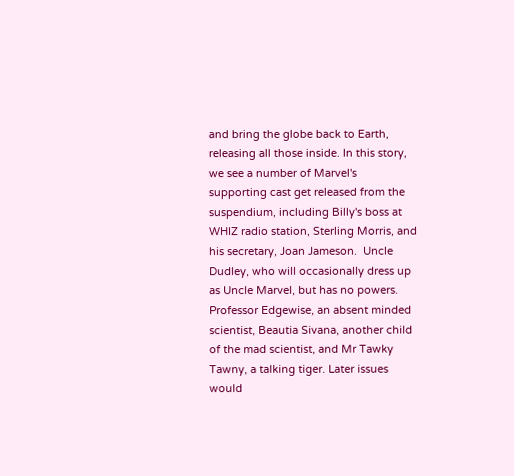and bring the globe back to Earth, releasing all those inside. In this story, we see a number of Marvel's supporting cast get released from the suspendium, including Billy's boss at WHIZ radio station, Sterling Morris, and his secretary, Joan Jameson.  Uncle Dudley, who will occasionally dress up as Uncle Marvel, but has no powers. Professor Edgewise, an absent minded scientist, Beautia Sivana, another child of the mad scientist, and Mr Tawky Tawny, a talking tiger. Later issues would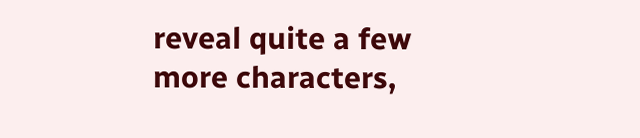reveal quite a few more characters,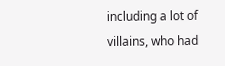including a lot of villains, who had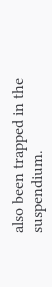also been trapped in the suspendium.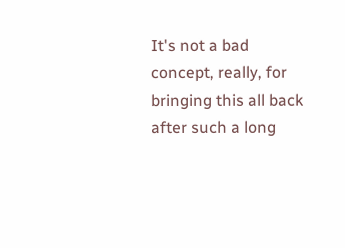It's not a bad concept, really, for bringing this all back after such a long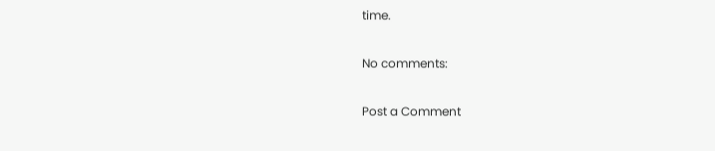time.

No comments:

Post a Comment